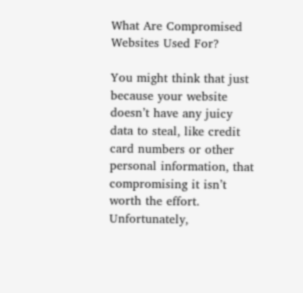What Are Compromised Websites Used For?

You might think that just because your website doesn’t have any juicy data to steal, like credit card numbers or other personal information, that compromising it isn’t worth the effort. Unfortunately,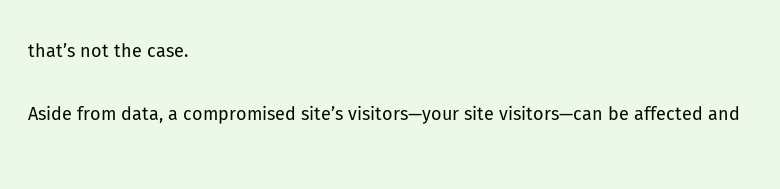that’s not the case.

Aside from data, a compromised site’s visitors—your site visitors—can be affected and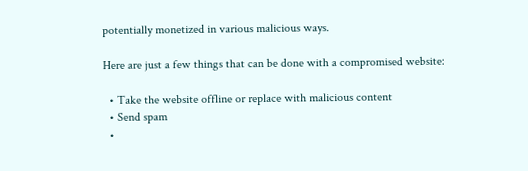potentially monetized in various malicious ways.

Here are just a few things that can be done with a compromised website:

  • Take the website offline or replace with malicious content
  • Send spam
  •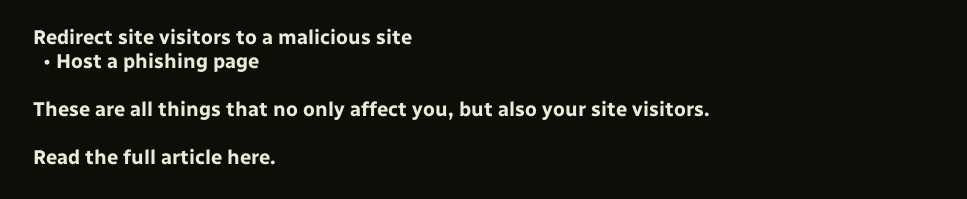Redirect site visitors to a malicious site
  • Host a phishing page

These are all things that no only affect you, but also your site visitors.

Read the full article here.